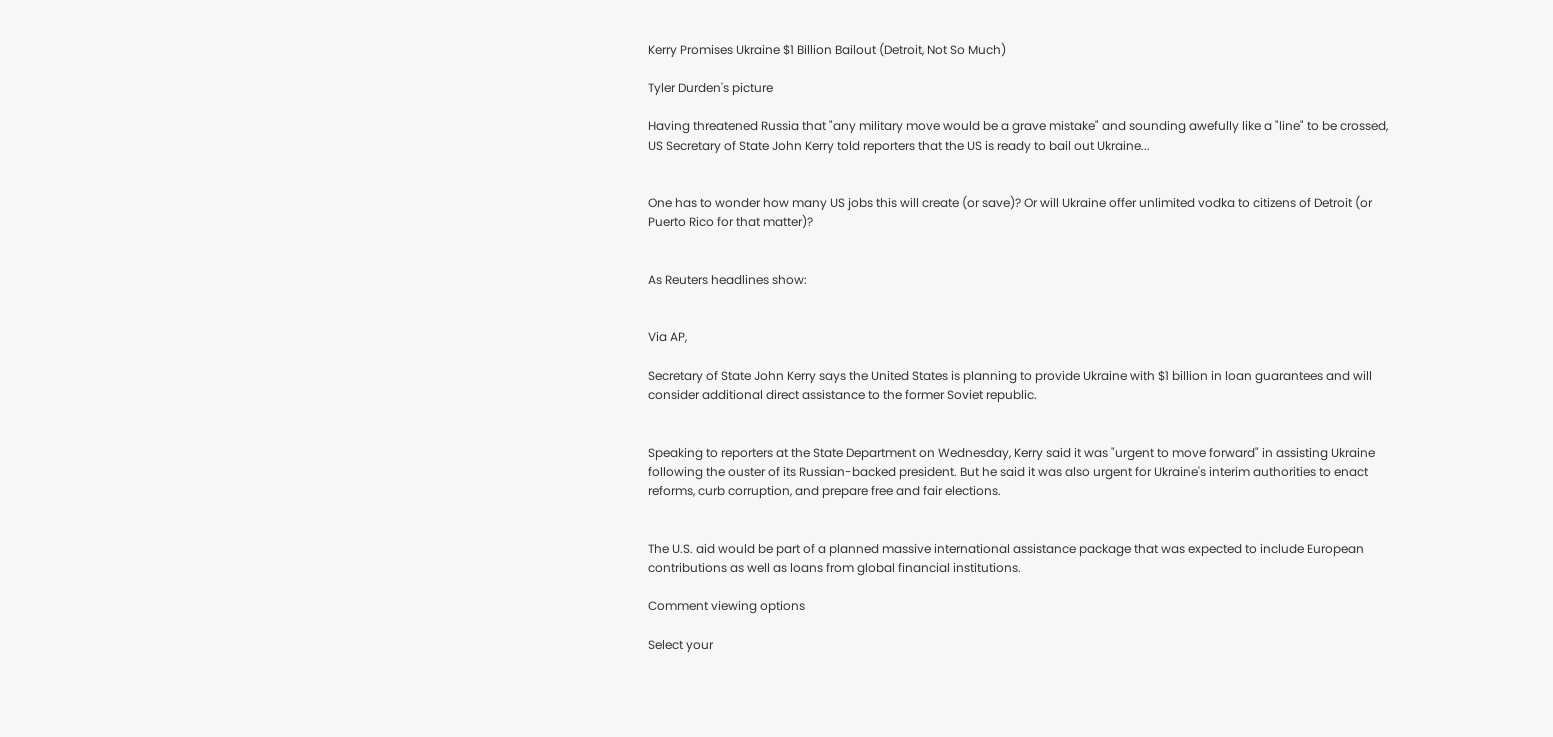Kerry Promises Ukraine $1 Billion Bailout (Detroit, Not So Much)

Tyler Durden's picture

Having threatened Russia that "any military move would be a grave mistake" and sounding awefully like a "line" to be crossed, US Secretary of State John Kerry told reporters that the US is ready to bail out Ukraine...


One has to wonder how many US jobs this will create (or save)? Or will Ukraine offer unlimited vodka to citizens of Detroit (or Puerto Rico for that matter)?


As Reuters headlines show:


Via AP,

Secretary of State John Kerry says the United States is planning to provide Ukraine with $1 billion in loan guarantees and will consider additional direct assistance to the former Soviet republic.


Speaking to reporters at the State Department on Wednesday, Kerry said it was "urgent to move forward" in assisting Ukraine following the ouster of its Russian-backed president. But he said it was also urgent for Ukraine's interim authorities to enact reforms, curb corruption, and prepare free and fair elections.


The U.S. aid would be part of a planned massive international assistance package that was expected to include European contributions as well as loans from global financial institutions.

Comment viewing options

Select your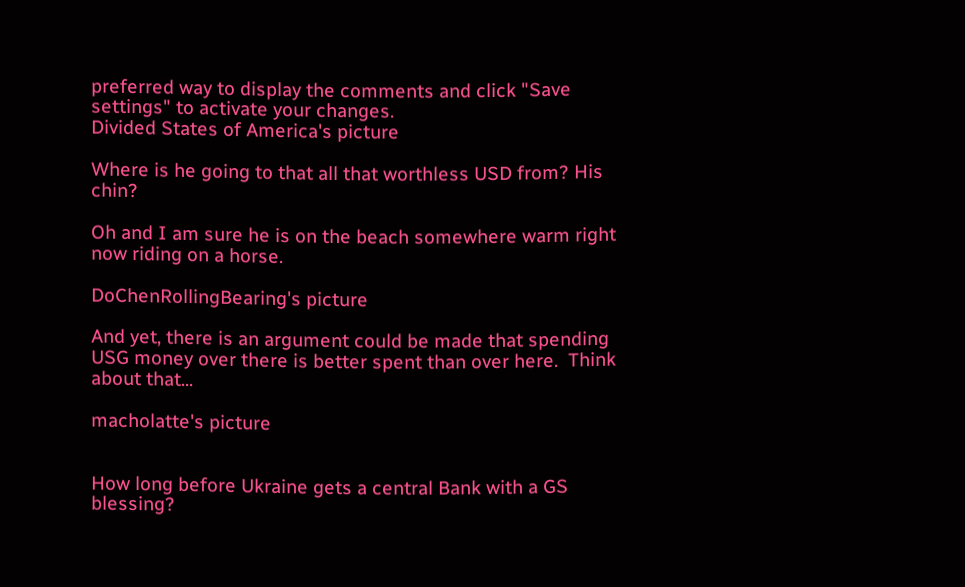preferred way to display the comments and click "Save settings" to activate your changes.
Divided States of America's picture

Where is he going to that all that worthless USD from? His chin?

Oh and I am sure he is on the beach somewhere warm right now riding on a horse.

DoChenRollingBearing's picture

And yet, there is an argument could be made that spending USG money over there is better spent than over here.  Think about that...

macholatte's picture


How long before Ukraine gets a central Bank with a GS blessing?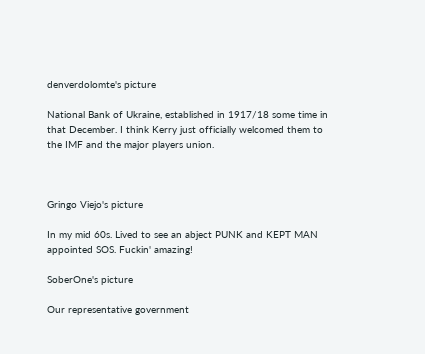denverdolomte's picture

National Bank of Ukraine, established in 1917/18 some time in that December. I think Kerry just officially welcomed them to the IMF and the major players union.



Gringo Viejo's picture

In my mid 60s. Lived to see an abject PUNK and KEPT MAN appointed SOS. Fuckin' amazing!

SoberOne's picture

Our representative government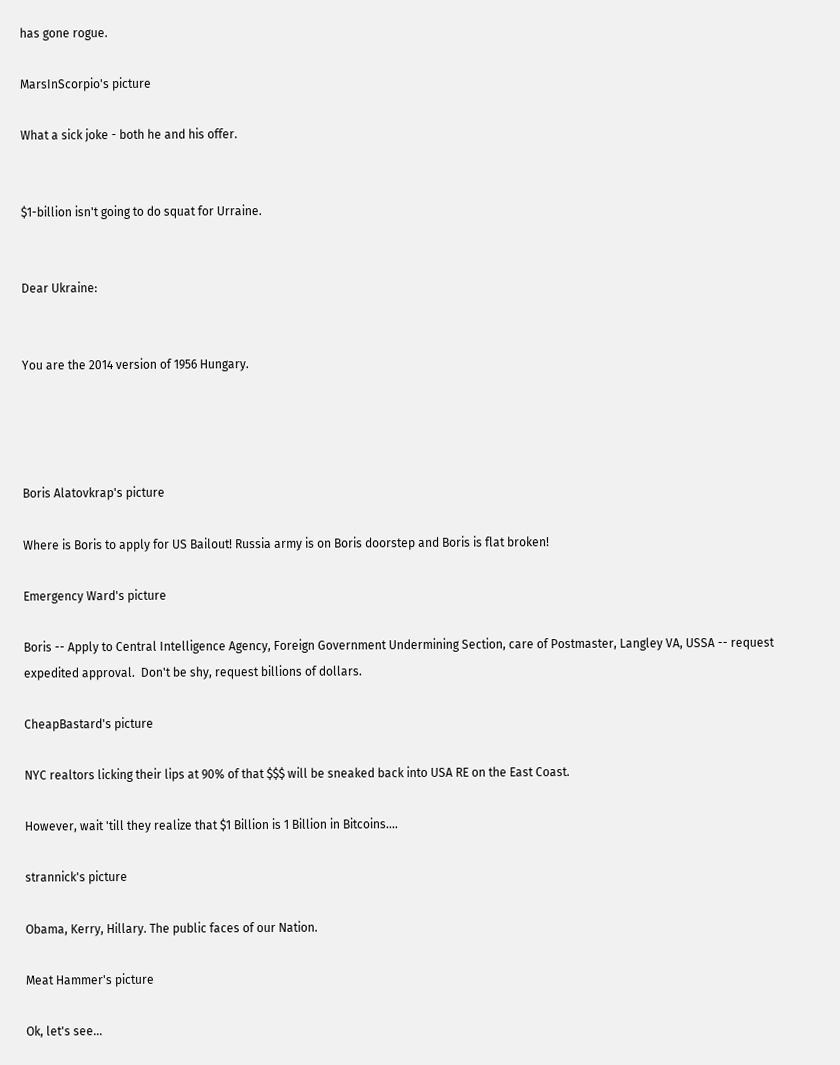has gone rogue.

MarsInScorpio's picture

What a sick joke - both he and his offer.


$1-billion isn't going to do squat for Urraine.


Dear Ukraine:


You are the 2014 version of 1956 Hungary.




Boris Alatovkrap's picture

Where is Boris to apply for US Bailout! Russia army is on Boris doorstep and Boris is flat broken!

Emergency Ward's picture

Boris -- Apply to Central Intelligence Agency, Foreign Government Undermining Section, care of Postmaster, Langley VA, USSA -- request expedited approval.  Don't be shy, request billions of dollars.

CheapBastard's picture

NYC realtors licking their lips at 90% of that $$$ will be sneaked back into USA RE on the East Coast.

However, wait 'till they realize that $1 Billion is 1 Billion in Bitcoins....

strannick's picture

Obama, Kerry, Hillary. The public faces of our Nation.

Meat Hammer's picture

Ok, let's see...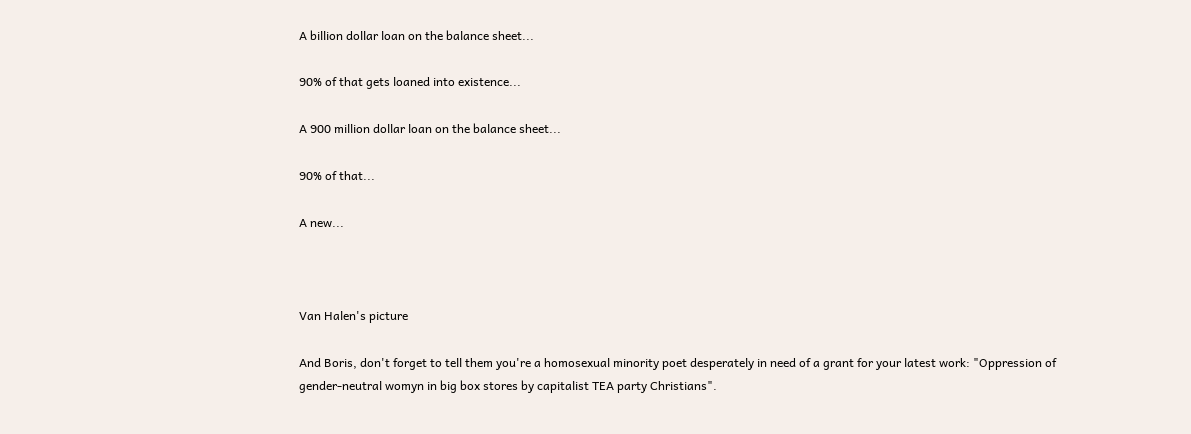A billion dollar loan on the balance sheet...

90% of that gets loaned into existence...

A 900 million dollar loan on the balance sheet...

90% of that...

A new...



Van Halen's picture

And Boris, don't forget to tell them you're a homosexual minority poet desperately in need of a grant for your latest work: "Oppression of gender-neutral womyn in big box stores by capitalist TEA party Christians".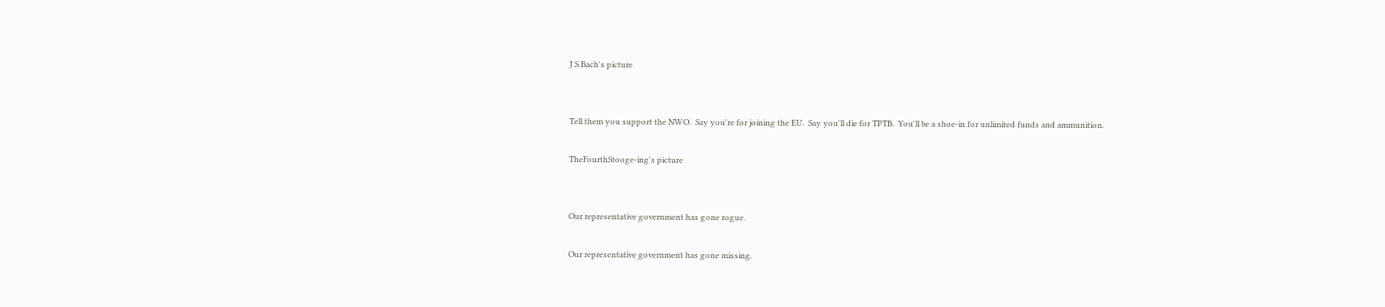J S Bach's picture


Tell them you support the NWO.  Say you're for joining the EU.  Say you'll die for TPTB.  You'll be a shoe-in for unlimited funds and ammunition.

TheFourthStooge-ing's picture


Our representative government has gone rogue.

Our representative government has gone missing.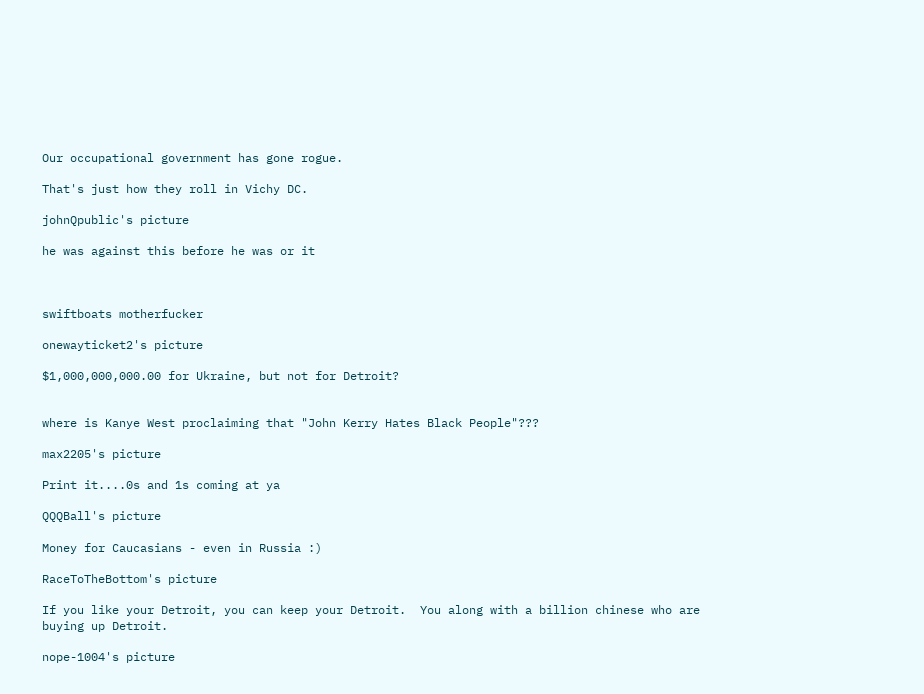Our occupational government has gone rogue.

That's just how they roll in Vichy DC.

johnQpublic's picture

he was against this before he was or it



swiftboats motherfucker

onewayticket2's picture

$1,000,000,000.00 for Ukraine, but not for Detroit?


where is Kanye West proclaiming that "John Kerry Hates Black People"???

max2205's picture

Print it....0s and 1s coming at ya

QQQBall's picture

Money for Caucasians - even in Russia :)

RaceToTheBottom's picture

If you like your Detroit, you can keep your Detroit.  You along with a billion chinese who are buying up Detroit.

nope-1004's picture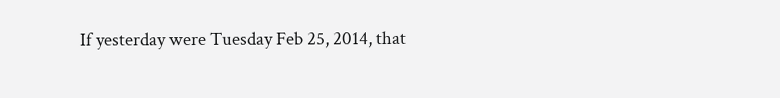If yesterday were Tuesday Feb 25, 2014, that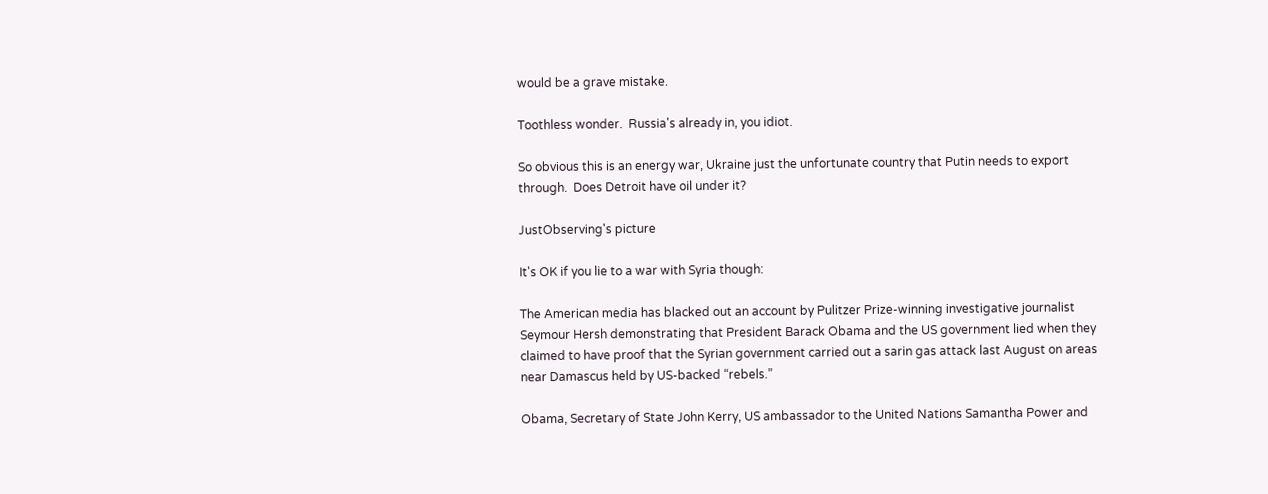would be a grave mistake.

Toothless wonder.  Russia's already in, you idiot.

So obvious this is an energy war, Ukraine just the unfortunate country that Putin needs to export through.  Does Detroit have oil under it?

JustObserving's picture

It's OK if you lie to a war with Syria though:

The American media has blacked out an account by Pulitzer Prize-winning investigative journalist Seymour Hersh demonstrating that President Barack Obama and the US government lied when they claimed to have proof that the Syrian government carried out a sarin gas attack last August on areas near Damascus held by US-backed “rebels.”

Obama, Secretary of State John Kerry, US ambassador to the United Nations Samantha Power and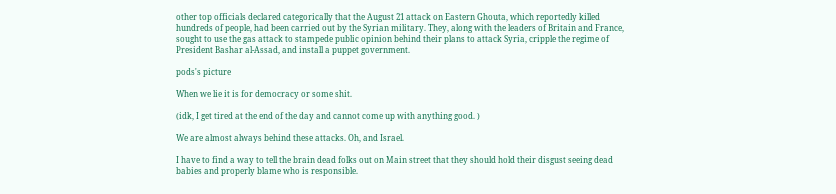other top officials declared categorically that the August 21 attack on Eastern Ghouta, which reportedly killed hundreds of people, had been carried out by the Syrian military. They, along with the leaders of Britain and France, sought to use the gas attack to stampede public opinion behind their plans to attack Syria, cripple the regime of President Bashar al-Assad, and install a puppet government.

pods's picture

When we lie it is for democracy or some shit.

(idk, I get tired at the end of the day and cannot come up with anything good. )

We are almost always behind these attacks. Oh, and Israel.

I have to find a way to tell the brain dead folks out on Main street that they should hold their disgust seeing dead babies and properly blame who is responsible.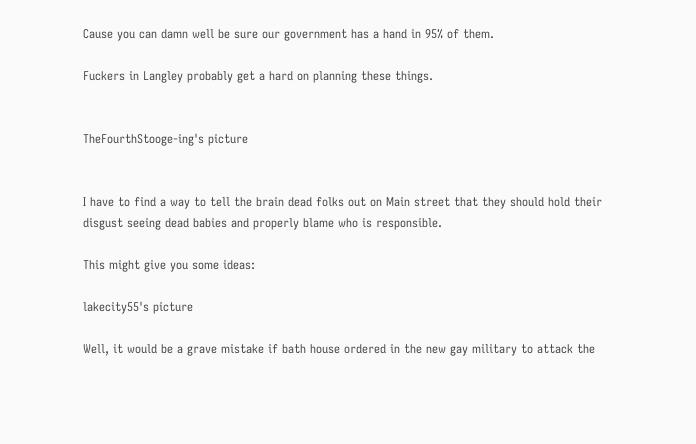Cause you can damn well be sure our government has a hand in 95% of them.

Fuckers in Langley probably get a hard on planning these things.


TheFourthStooge-ing's picture


I have to find a way to tell the brain dead folks out on Main street that they should hold their disgust seeing dead babies and properly blame who is responsible.

This might give you some ideas:

lakecity55's picture

Well, it would be a grave mistake if bath house ordered in the new gay military to attack the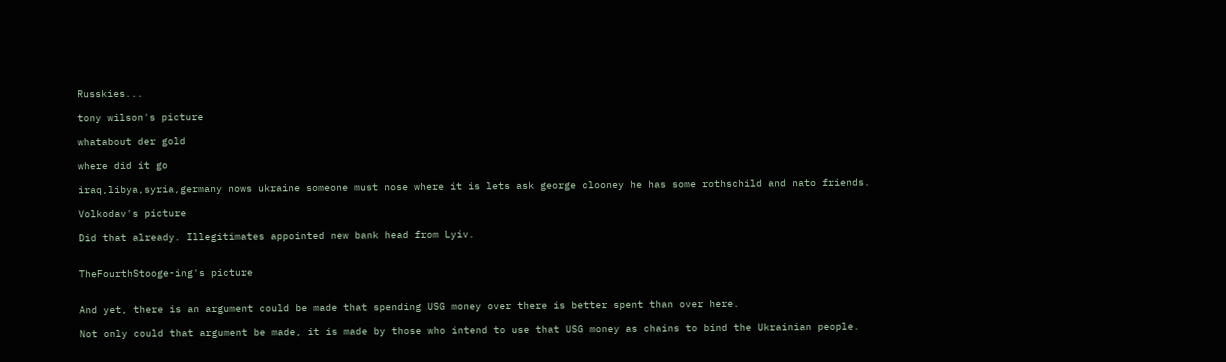Russkies...

tony wilson's picture

whatabout der gold

where did it go

iraq,libya,syria,germany nows ukraine someone must nose where it is lets ask george clooney he has some rothschild and nato friends.

Volkodav's picture

Did that already. Illegitimates appointed new bank head from Lyiv.


TheFourthStooge-ing's picture


And yet, there is an argument could be made that spending USG money over there is better spent than over here.

Not only could that argument be made, it is made by those who intend to use that USG money as chains to bind the Ukrainian people.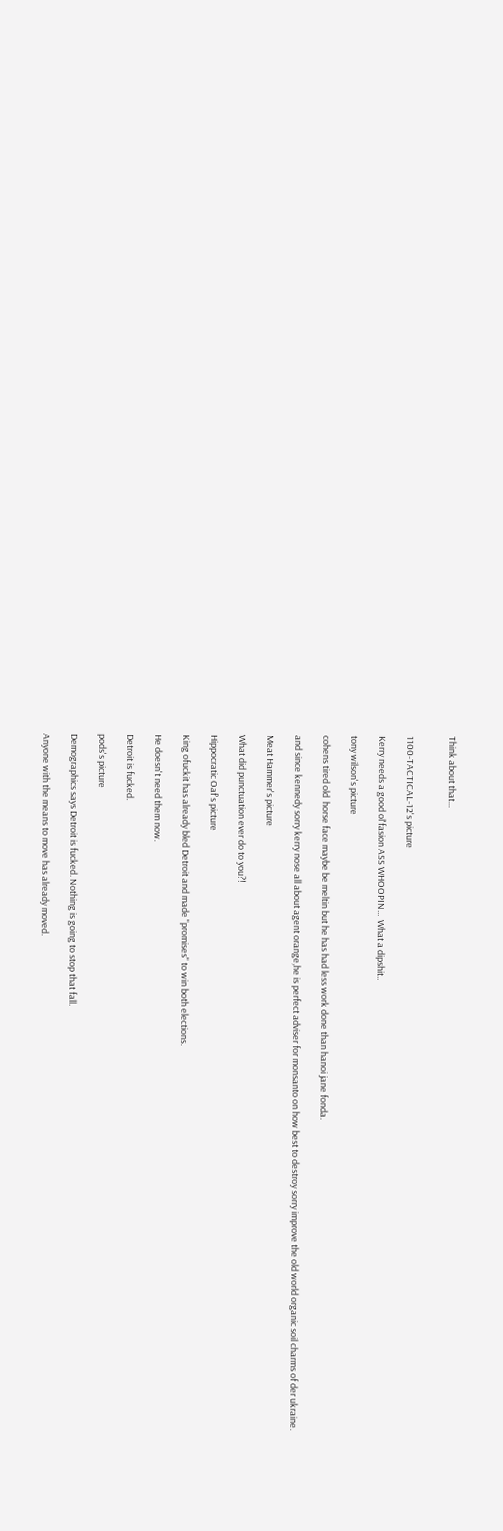Think about that...


1100-TACTICAL-12's picture

Kerry needs a good ol'fasion ASS WHOOPIN...  What a dipshit..

tony wilson's picture

cohens tired old  horse face maybe be meltin but he has had less work done than hanoi jane fonda.

and since kennedy sorry kerry nose all about agent orange,he is perfect adviser for monsanto on how best to destroy sorry improve the old world organic soil charms of der ukraine.

Meat Hammer's picture

What did punctuation ever do to you?!

Hippocratic Oaf's picture

King ofuckit has already bled Detroit and made "promises" to win both elections.

He doesn't need them now.

Detroit is fucked.

pods's picture

Demographics says Detroit is fucked. Nothing is going to stop that fall.

Anyone with the means to move has already moved.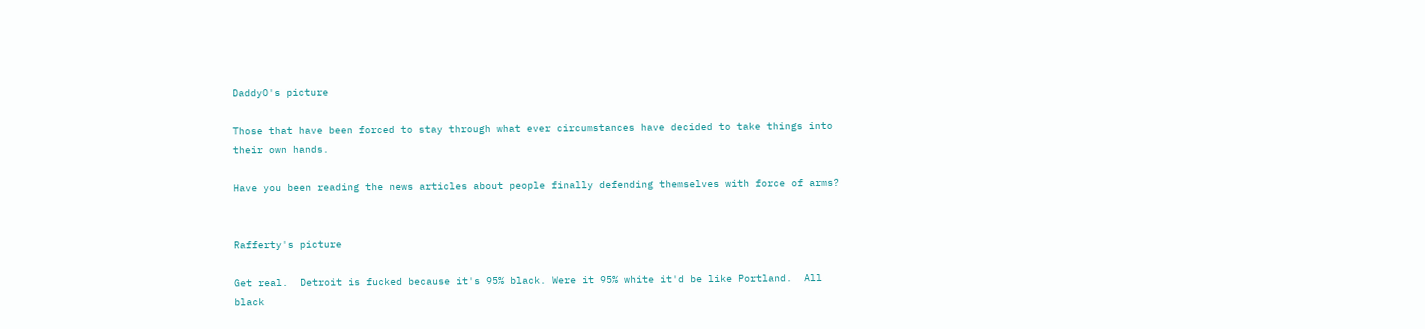DaddyO's picture

Those that have been forced to stay through what ever circumstances have decided to take things into their own hands.

Have you been reading the news articles about people finally defending themselves with force of arms?


Rafferty's picture

Get real.  Detroit is fucked because it's 95% black. Were it 95% white it'd be like Portland.  All black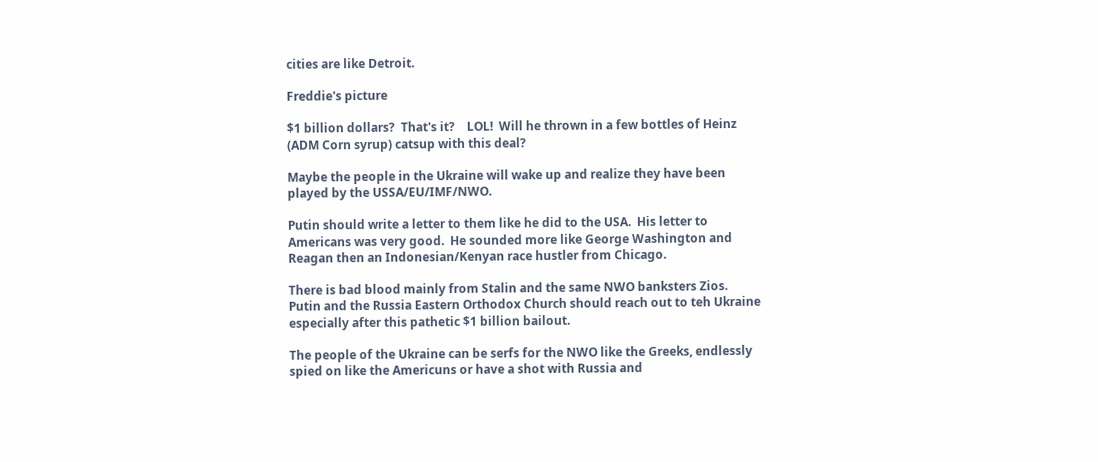cities are like Detroit.

Freddie's picture

$1 billion dollars?  That's it?    LOL!  Will he thrown in a few bottles of Heinz (ADM Corn syrup) catsup with this deal?

Maybe the people in the Ukraine will wake up and realize they have been played by the USSA/EU/IMF/NWO.

Putin should write a letter to them like he did to the USA.  His letter to Americans was very good.  He sounded more like George Washington and Reagan then an Indonesian/Kenyan race hustler from Chicago.

There is bad blood mainly from Stalin and the same NWO banksters Zios.  Putin and the Russia Eastern Orthodox Church should reach out to teh Ukraine especially after this pathetic $1 billion bailout.

The people of the Ukraine can be serfs for the NWO like the Greeks, endlessly spied on like the Americuns or have a shot with Russia and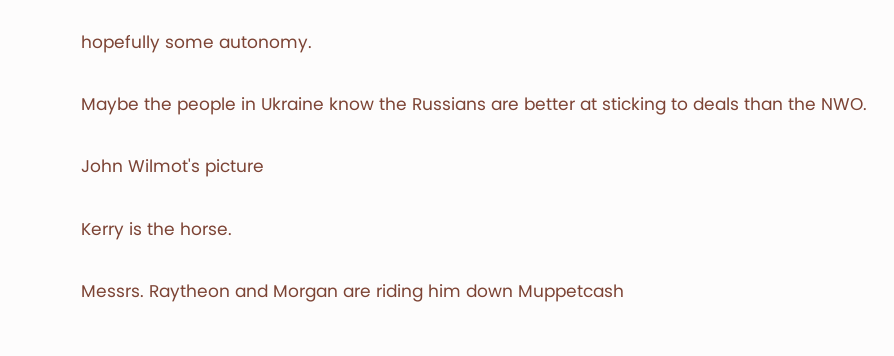hopefully some autonomy.

Maybe the people in Ukraine know the Russians are better at sticking to deals than the NWO.

John Wilmot's picture

Kerry is the horse.

Messrs. Raytheon and Morgan are riding him down Muppetcash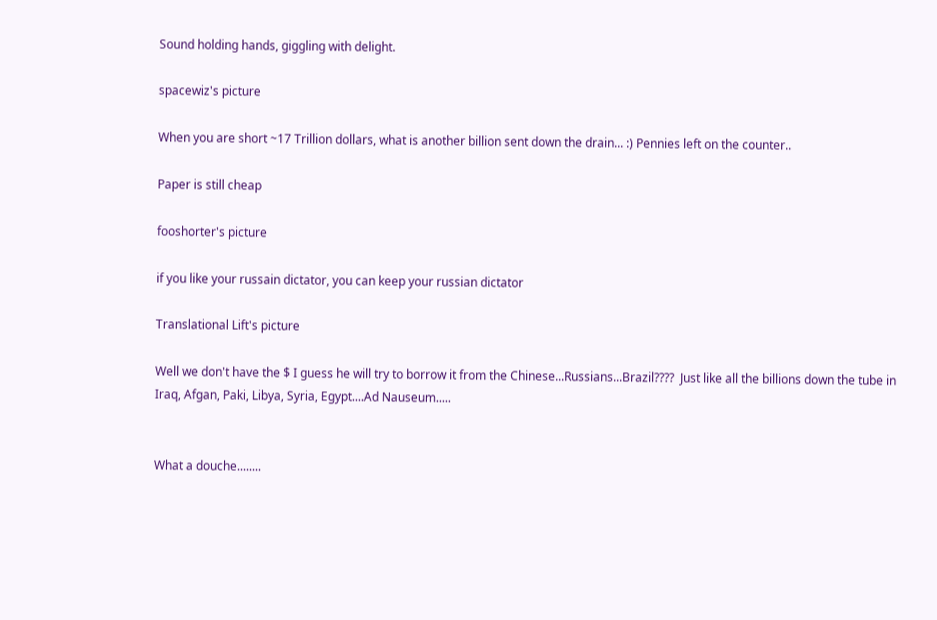Sound holding hands, giggling with delight.

spacewiz's picture

When you are short ~17 Trillion dollars, what is another billion sent down the drain... :) Pennies left on the counter..

Paper is still cheap

fooshorter's picture

if you like your russain dictator, you can keep your russian dictator

Translational Lift's picture

Well we don't have the $ I guess he will try to borrow it from the Chinese...Russians...Brazil????  Just like all the billions down the tube in Iraq, Afgan, Paki, Libya, Syria, Egypt....Ad Nauseum.....


What a douche........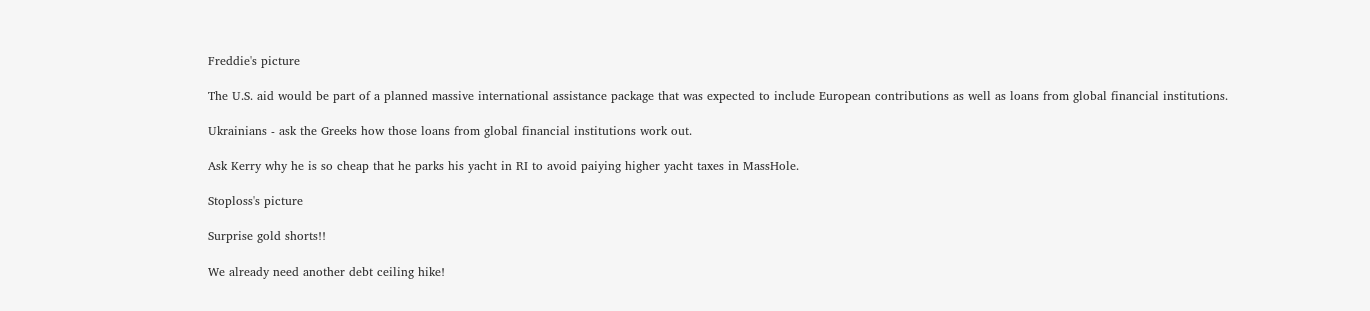Freddie's picture

The U.S. aid would be part of a planned massive international assistance package that was expected to include European contributions as well as loans from global financial institutions.

Ukrainians - ask the Greeks how those loans from global financial institutions work out.

Ask Kerry why he is so cheap that he parks his yacht in RI to avoid paiying higher yacht taxes in MassHole.

Stoploss's picture

Surprise gold shorts!!

We already need another debt ceiling hike!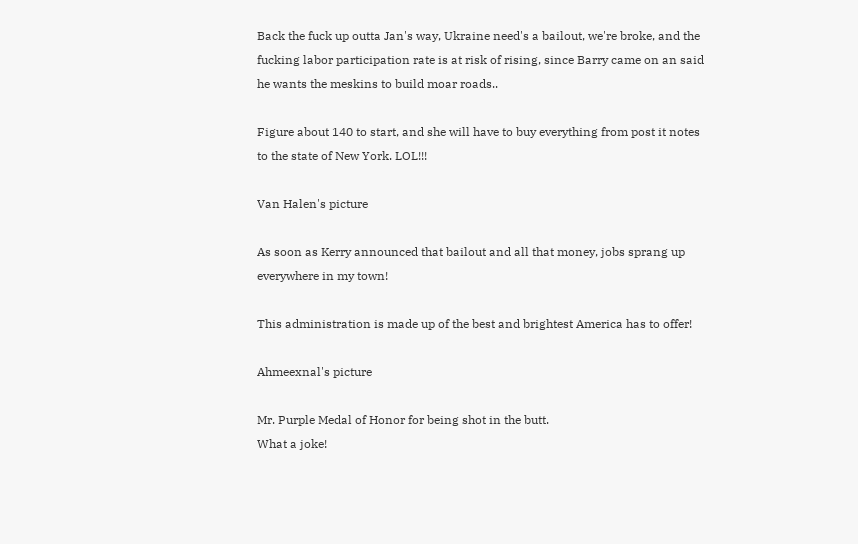Back the fuck up outta Jan's way, Ukraine need's a bailout, we're broke, and the fucking labor participation rate is at risk of rising, since Barry came on an said he wants the meskins to build moar roads..

Figure about 140 to start, and she will have to buy everything from post it notes to the state of New York. LOL!!!

Van Halen's picture

As soon as Kerry announced that bailout and all that money, jobs sprang up everywhere in my town!

This administration is made up of the best and brightest America has to offer!

Ahmeexnal's picture

Mr. Purple Medal of Honor for being shot in the butt.
What a joke!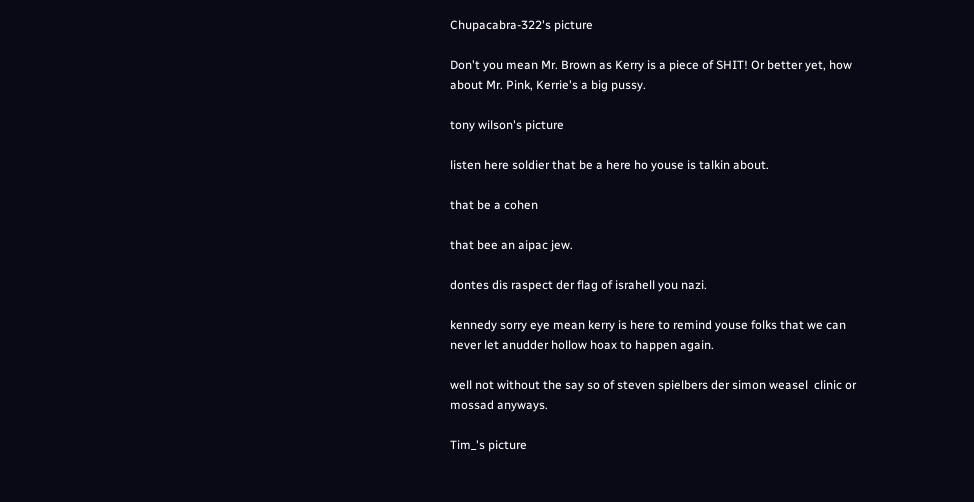Chupacabra-322's picture

Don't you mean Mr. Brown as Kerry is a piece of SHIT! Or better yet, how about Mr. Pink, Kerrie's a big pussy.

tony wilson's picture

listen here soldier that be a here ho youse is talkin about.

that be a cohen

that bee an aipac jew.

dontes dis raspect der flag of israhell you nazi.

kennedy sorry eye mean kerry is here to remind youse folks that we can never let anudder hollow hoax to happen again.

well not without the say so of steven spielbers der simon weasel  clinic or mossad anyways.

Tim_'s picture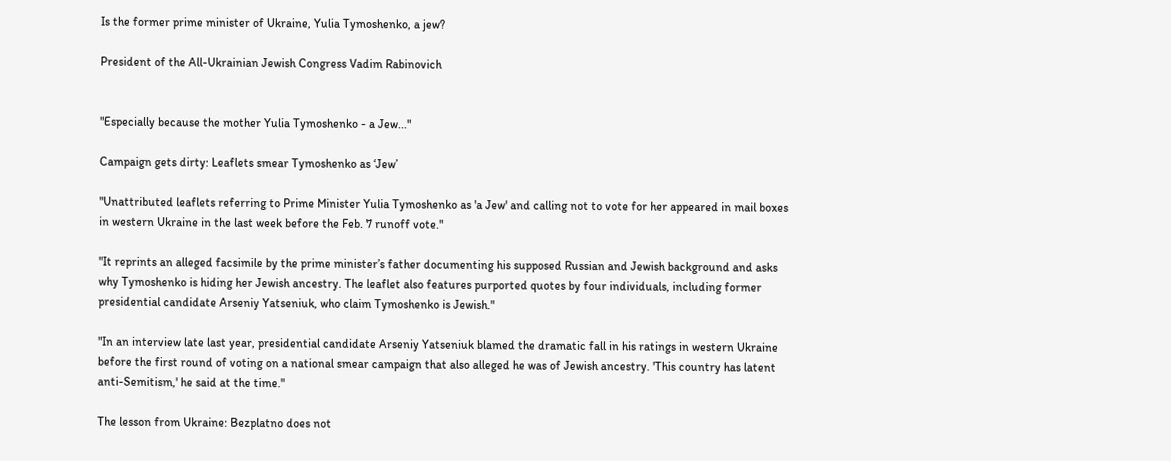Is the former prime minister of Ukraine, Yulia Tymoshenko, a jew?

President of the All-Ukrainian Jewish Congress Vadim Rabinovich


"Especially because the mother Yulia Tymoshenko - a Jew..."

Campaign gets dirty: Leaflets smear Tymoshenko as ‘Jew’

"Unattributed leaflets referring to Prime Minister Yulia Tymoshenko as 'a Jew' and calling not to vote for her appeared in mail boxes in western Ukraine in the last week before the Feb. 7 runoff vote."

"It reprints an alleged facsimile by the prime minister’s father documenting his supposed Russian and Jewish background and asks why Tymoshenko is hiding her Jewish ancestry. The leaflet also features purported quotes by four individuals, including former presidential candidate Arseniy Yatseniuk, who claim Tymoshenko is Jewish."

"In an interview late last year, presidential candidate Arseniy Yatseniuk blamed the dramatic fall in his ratings in western Ukraine before the first round of voting on a national smear campaign that also alleged he was of Jewish ancestry. 'This country has latent anti-Semitism,' he said at the time."

The lesson from Ukraine: Bezplatno does not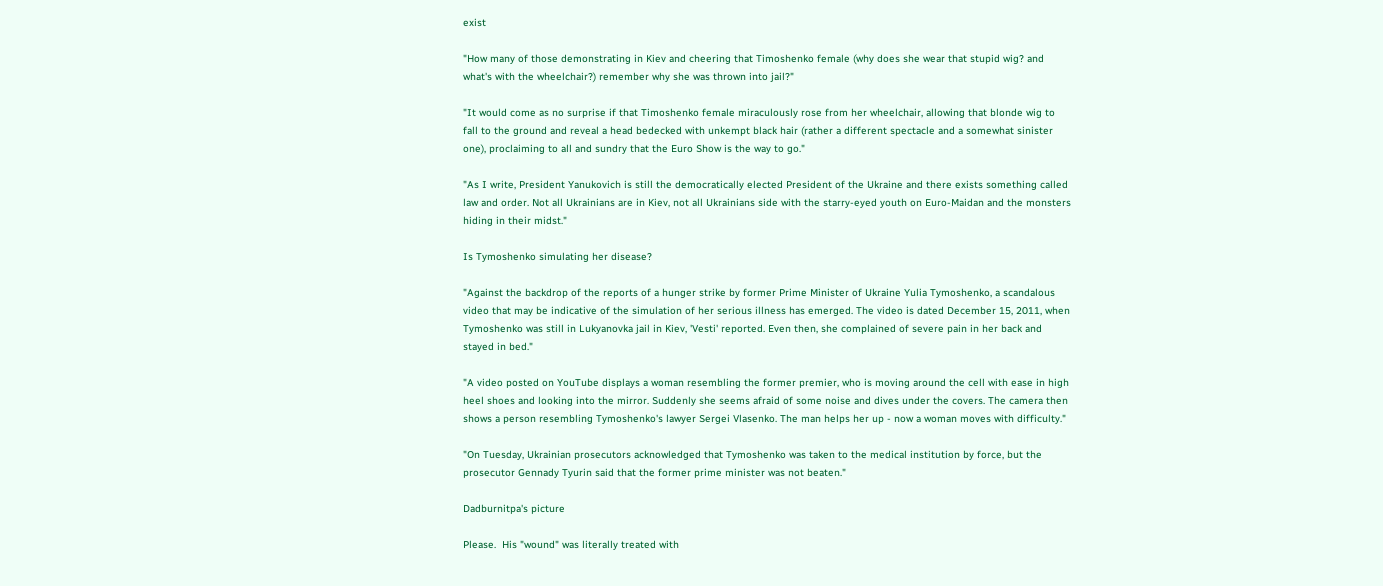exist

"How many of those demonstrating in Kiev and cheering that Timoshenko female (why does she wear that stupid wig? and what's with the wheelchair?) remember why she was thrown into jail?"

"It would come as no surprise if that Timoshenko female miraculously rose from her wheelchair, allowing that blonde wig to fall to the ground and reveal a head bedecked with unkempt black hair (rather a different spectacle and a somewhat sinister one), proclaiming to all and sundry that the Euro Show is the way to go."

"As I write, President Yanukovich is still the democratically elected President of the Ukraine and there exists something called law and order. Not all Ukrainians are in Kiev, not all Ukrainians side with the starry-eyed youth on Euro-Maidan and the monsters hiding in their midst."

Is Tymoshenko simulating her disease?

"Against the backdrop of the reports of a hunger strike by former Prime Minister of Ukraine Yulia Tymoshenko, a scandalous video that may be indicative of the simulation of her serious illness has emerged. The video is dated December 15, 2011, when Tymoshenko was still in Lukyanovka jail in Kiev, 'Vesti' reported. Even then, she complained of severe pain in her back and stayed in bed."

"A video posted on YouTube displays a woman resembling the former premier, who is moving around the cell with ease in high heel shoes and looking into the mirror. Suddenly she seems afraid of some noise and dives under the covers. The camera then shows a person resembling Tymoshenko's lawyer Sergei Vlasenko. The man helps her up - now a woman moves with difficulty."

"On Tuesday, Ukrainian prosecutors acknowledged that Tymoshenko was taken to the medical institution by force, but the prosecutor Gennady Tyurin said that the former prime minister was not beaten."

Dadburnitpa's picture

Please.  His "wound" was literally treated with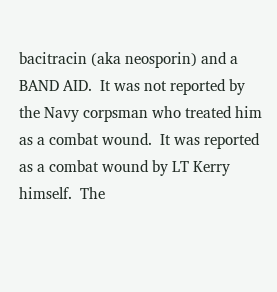bacitracin (aka neosporin) and a BAND AID.  It was not reported by the Navy corpsman who treated him as a combat wound.  It was reported as a combat wound by LT Kerry himself.  The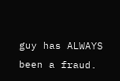guy has ALWAYS been a fraud.